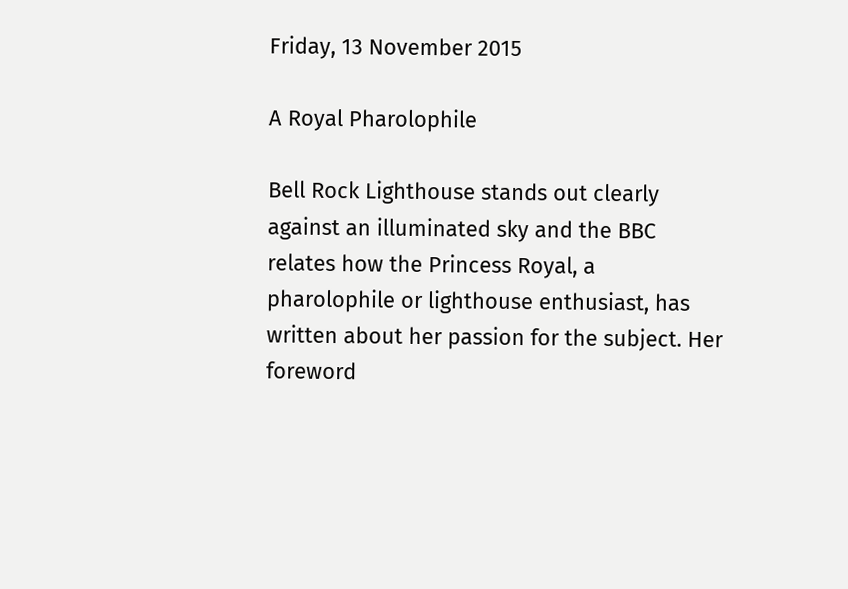Friday, 13 November 2015

A Royal Pharolophile

Bell Rock Lighthouse stands out clearly against an illuminated sky and the BBC relates how the Princess Royal, a pharolophile or lighthouse enthusiast, has written about her passion for the subject. Her foreword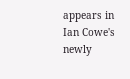appears in Ian Cowe's newly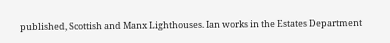published, Scottish and Manx Lighthouses. Ian works in the Estates Department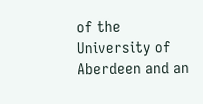of the University of Aberdeen and an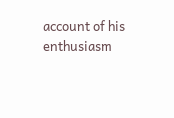account of his enthusiasm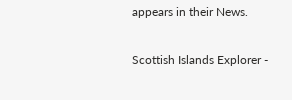appears in their News.

Scottish Islands Explorer -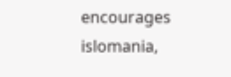encourages islomania,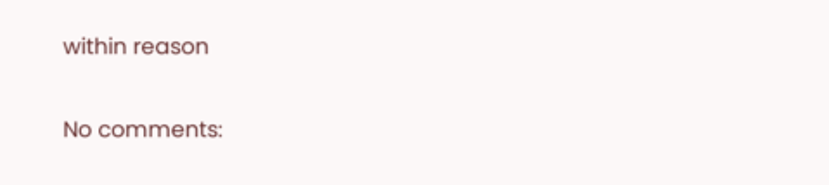within reason

No comments: